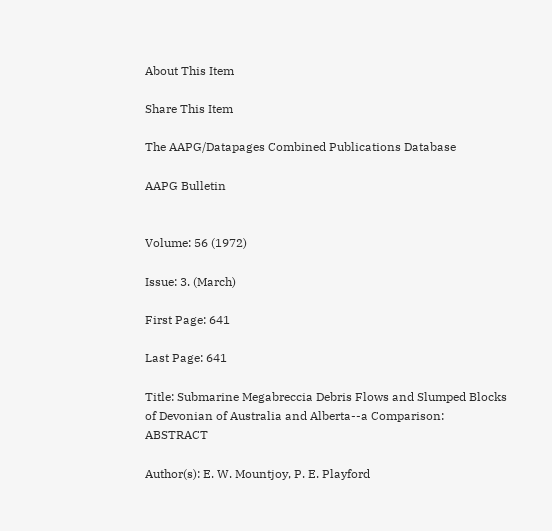About This Item

Share This Item

The AAPG/Datapages Combined Publications Database

AAPG Bulletin


Volume: 56 (1972)

Issue: 3. (March)

First Page: 641

Last Page: 641

Title: Submarine Megabreccia Debris Flows and Slumped Blocks of Devonian of Australia and Alberta--a Comparison: ABSTRACT

Author(s): E. W. Mountjoy, P. E. Playford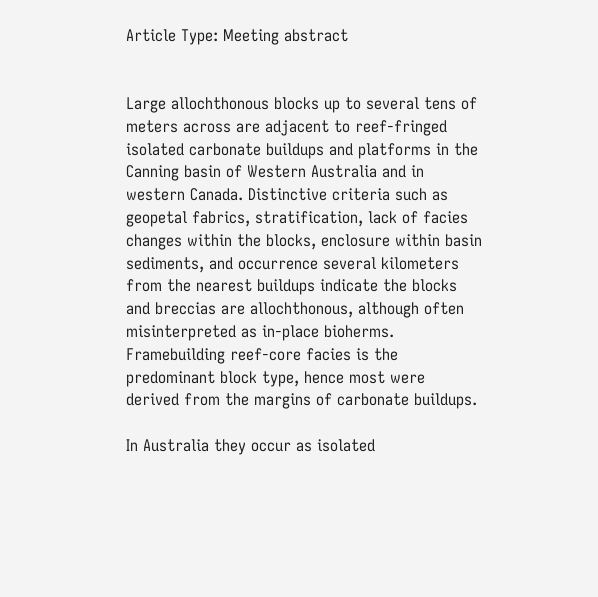Article Type: Meeting abstract


Large allochthonous blocks up to several tens of meters across are adjacent to reef-fringed isolated carbonate buildups and platforms in the Canning basin of Western Australia and in western Canada. Distinctive criteria such as geopetal fabrics, stratification, lack of facies changes within the blocks, enclosure within basin sediments, and occurrence several kilometers from the nearest buildups indicate the blocks and breccias are allochthonous, although often misinterpreted as in-place bioherms. Framebuilding reef-core facies is the predominant block type, hence most were derived from the margins of carbonate buildups.

In Australia they occur as isolated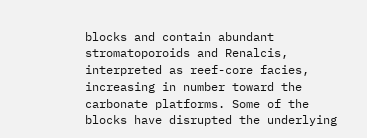blocks and contain abundant stromatoporoids and Renalcis, interpreted as reef-core facies, increasing in number toward the carbonate platforms. Some of the blocks have disrupted the underlying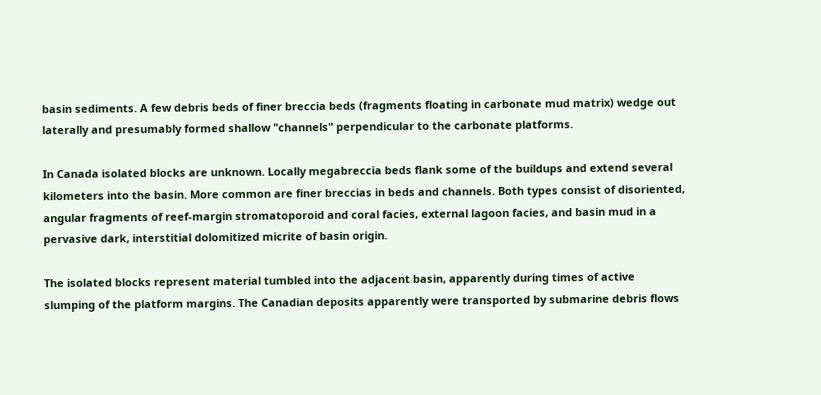basin sediments. A few debris beds of finer breccia beds (fragments floating in carbonate mud matrix) wedge out laterally and presumably formed shallow "channels" perpendicular to the carbonate platforms.

In Canada isolated blocks are unknown. Locally megabreccia beds flank some of the buildups and extend several kilometers into the basin. More common are finer breccias in beds and channels. Both types consist of disoriented, angular fragments of reef-margin stromatoporoid and coral facies, external lagoon facies, and basin mud in a pervasive dark, interstitial dolomitized micrite of basin origin.

The isolated blocks represent material tumbled into the adjacent basin, apparently during times of active slumping of the platform margins. The Canadian deposits apparently were transported by submarine debris flows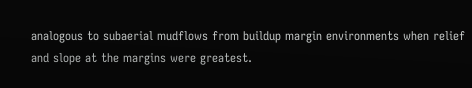analogous to subaerial mudflows from buildup margin environments when relief and slope at the margins were greatest.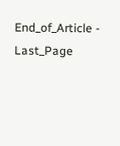End_of_Article - Last_Page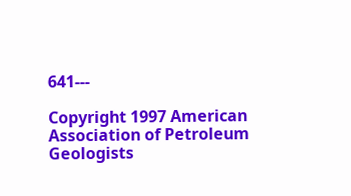641---

Copyright 1997 American Association of Petroleum Geologists